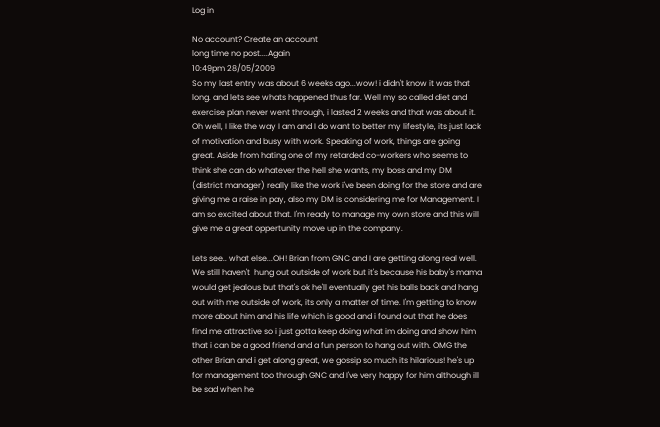Log in

No account? Create an account
long time no post....Again
10:49pm 28/05/2009
So my last entry was about 6 weeks ago...wow! i didn't know it was that long. and lets see whats happened thus far. Well my so called diet and exercise plan never went through, i lasted 2 weeks and that was about it. Oh well, I like the way I am and I do want to better my lifestyle, its just lack of motivation and busy with work. Speaking of work, things are going great. Aside from hating one of my retarded co-workers who seems to think she can do whatever the hell she wants, my boss and my DM (district manager) really like the work i've been doing for the store and are giving me a raise in pay, also my DM is considering me for Management. I am so excited about that. I'm ready to manage my own store and this will give me a great oppertunity move up in the company.

Lets see.. what else...OH! Brian from GNC and I are getting along real well. We still haven't  hung out outside of work but it's because his baby's mama would get jealous but that's ok he'll eventually get his balls back and hang out with me outside of work, its only a matter of time. I'm getting to know more about him and his life which is good and i found out that he does find me attractive so i just gotta keep doing what im doing and show him that i can be a good friend and a fun person to hang out with. OMG the other Brian and i get along great, we gossip so much its hilarious! he's up for management too through GNC and I've very happy for him although ill be sad when he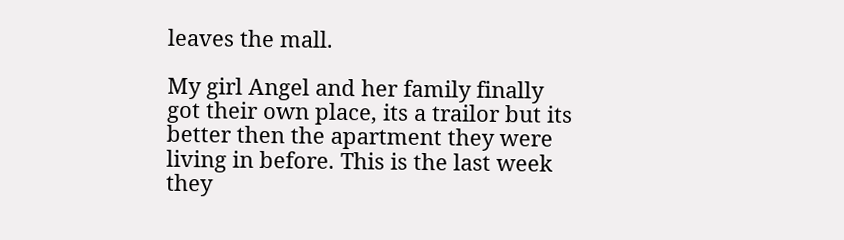leaves the mall.

My girl Angel and her family finally got their own place, its a trailor but its better then the apartment they were living in before. This is the last week they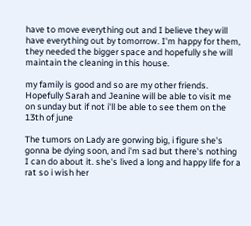have to move everything out and I believe they will have everything out by tomorrow. I'm happy for them, they needed the bigger space and hopefully she will maintain the cleaning in this house.

my family is good and so are my other friends. Hopefully Sarah and Jeanine will be able to visit me on sunday but if not i'll be able to see them on the 13th of june

The tumors on Lady are gorwing big, i figure she's gonna be dying soon, and i'm sad but there's nothing I can do about it. she's lived a long and happy life for a rat so i wish her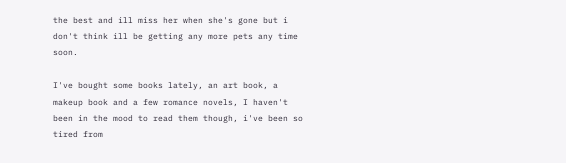the best and ill miss her when she's gone but i don't think ill be getting any more pets any time soon.

I've bought some books lately, an art book, a makeup book and a few romance novels, I haven't been in the mood to read them though, i've been so tired from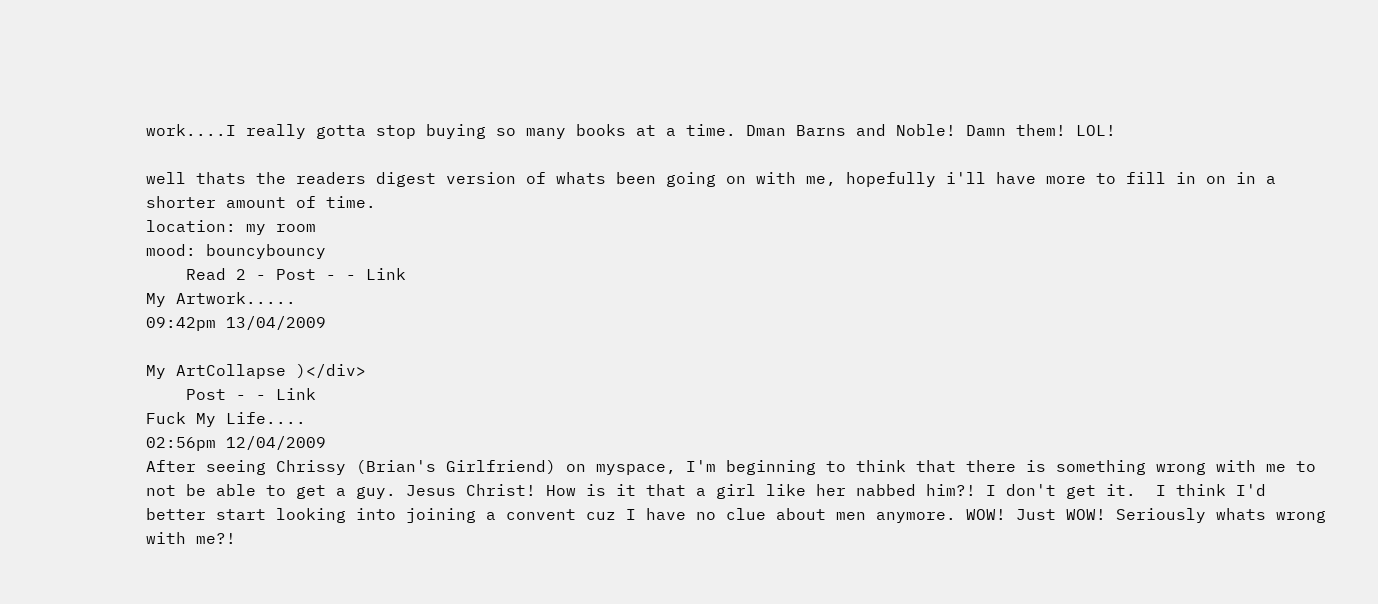work....I really gotta stop buying so many books at a time. Dman Barns and Noble! Damn them! LOL!

well thats the readers digest version of whats been going on with me, hopefully i'll have more to fill in on in a shorter amount of time.
location: my room
mood: bouncybouncy
    Read 2 - Post - - Link
My Artwork.....
09:42pm 13/04/2009

My ArtCollapse )</div>
    Post - - Link
Fuck My Life....
02:56pm 12/04/2009
After seeing Chrissy (Brian's Girlfriend) on myspace, I'm beginning to think that there is something wrong with me to not be able to get a guy. Jesus Christ! How is it that a girl like her nabbed him?! I don't get it.  I think I'd better start looking into joining a convent cuz I have no clue about men anymore. WOW! Just WOW! Seriously whats wrong with me?!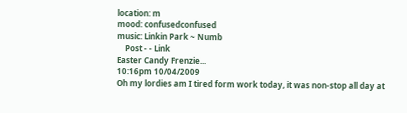location: m
mood: confusedconfused
music: Linkin Park ~ Numb
    Post - - Link
Easter Candy Frenzie...
10:16pm 10/04/2009
Oh my lordies am I tired form work today, it was non-stop all day at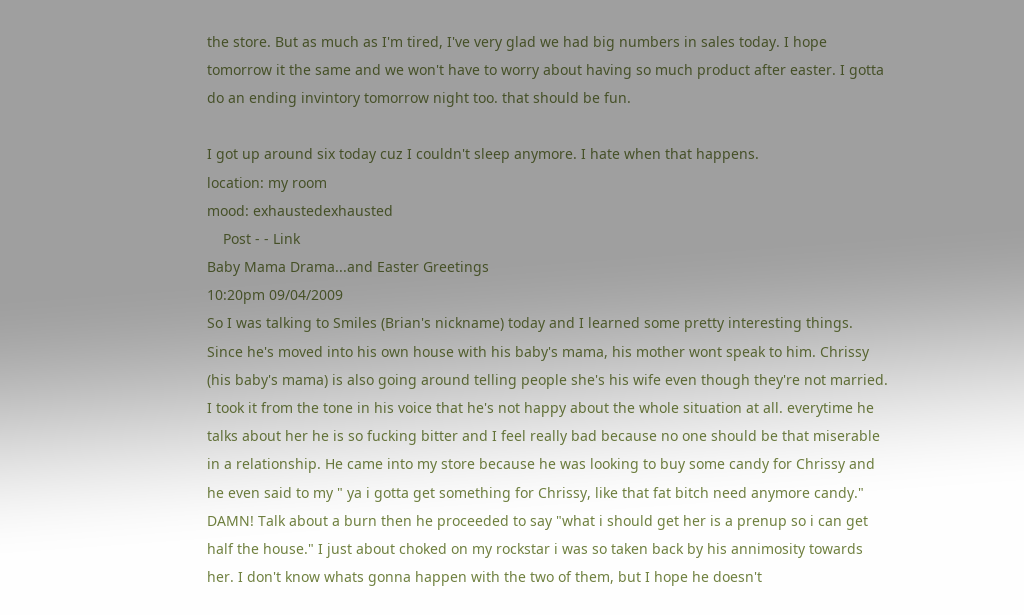the store. But as much as I'm tired, I've very glad we had big numbers in sales today. I hope tomorrow it the same and we won't have to worry about having so much product after easter. I gotta do an ending invintory tomorrow night too. that should be fun.

I got up around six today cuz I couldn't sleep anymore. I hate when that happens.
location: my room
mood: exhaustedexhausted
    Post - - Link
Baby Mama Drama...and Easter Greetings
10:20pm 09/04/2009
So I was talking to Smiles (Brian's nickname) today and I learned some pretty interesting things. Since he's moved into his own house with his baby's mama, his mother wont speak to him. Chrissy (his baby's mama) is also going around telling people she's his wife even though they're not married. I took it from the tone in his voice that he's not happy about the whole situation at all. everytime he talks about her he is so fucking bitter and I feel really bad because no one should be that miserable in a relationship. He came into my store because he was looking to buy some candy for Chrissy and he even said to my " ya i gotta get something for Chrissy, like that fat bitch need anymore candy." DAMN! Talk about a burn then he proceeded to say "what i should get her is a prenup so i can get half the house." I just about choked on my rockstar i was so taken back by his annimosity towards her. I don't know whats gonna happen with the two of them, but I hope he doesn't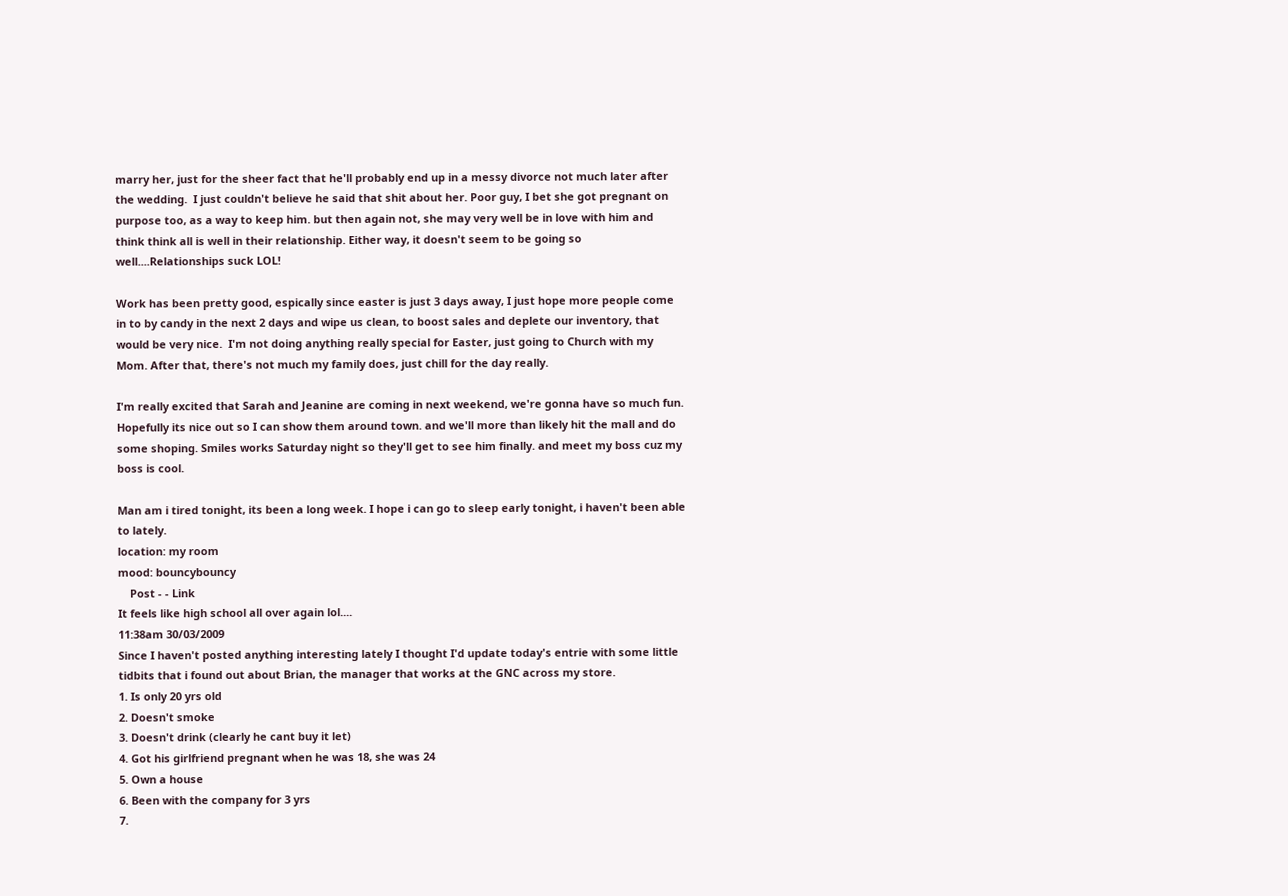marry her, just for the sheer fact that he'll probably end up in a messy divorce not much later after the wedding.  I just couldn't believe he said that shit about her. Poor guy, I bet she got pregnant on purpose too, as a way to keep him. but then again not, she may very well be in love with him and think think all is well in their relationship. Either way, it doesn't seem to be going so well....Relationships suck LOL!

Work has been pretty good, espically since easter is just 3 days away, I just hope more people come in to by candy in the next 2 days and wipe us clean, to boost sales and deplete our inventory, that would be very nice.  I'm not doing anything really special for Easter, just going to Church with my Mom. After that, there's not much my family does, just chill for the day really.

I'm really excited that Sarah and Jeanine are coming in next weekend, we're gonna have so much fun. Hopefully its nice out so I can show them around town. and we'll more than likely hit the mall and do some shoping. Smiles works Saturday night so they'll get to see him finally. and meet my boss cuz my boss is cool.

Man am i tired tonight, its been a long week. I hope i can go to sleep early tonight, i haven't been able to lately.
location: my room
mood: bouncybouncy
    Post - - Link
It feels like high school all over again lol....
11:38am 30/03/2009
Since I haven't posted anything interesting lately I thought I'd update today's entrie with some little tidbits that i found out about Brian, the manager that works at the GNC across my store.
1. Is only 20 yrs old
2. Doesn't smoke
3. Doesn't drink (clearly he cant buy it let)
4. Got his girlfriend pregnant when he was 18, she was 24
5. Own a house
6. Been with the company for 3 yrs
7.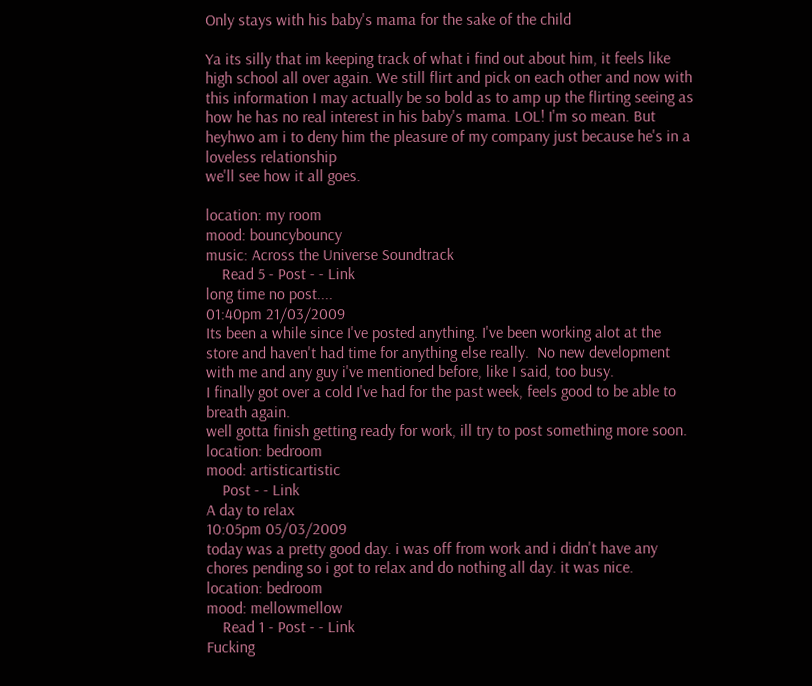Only stays with his baby's mama for the sake of the child

Ya its silly that im keeping track of what i find out about him, it feels like high school all over again. We still flirt and pick on each other and now with this information I may actually be so bold as to amp up the flirting seeing as how he has no real interest in his baby's mama. LOL! I'm so mean. But heyhwo am i to deny him the pleasure of my company just because he's in a loveless relationship
we'll see how it all goes.

location: my room
mood: bouncybouncy
music: Across the Universe Soundtrack
    Read 5 - Post - - Link
long time no post....
01:40pm 21/03/2009
Its been a while since I've posted anything. I've been working alot at the store and haven't had time for anything else really.  No new development with me and any guy i've mentioned before, like I said, too busy.
I finally got over a cold I've had for the past week, feels good to be able to breath again.
well gotta finish getting ready for work, ill try to post something more soon.
location: bedroom
mood: artisticartistic
    Post - - Link
A day to relax
10:05pm 05/03/2009
today was a pretty good day. i was off from work and i didn't have any chores pending so i got to relax and do nothing all day. it was nice.
location: bedroom
mood: mellowmellow
    Read 1 - Post - - Link
Fucking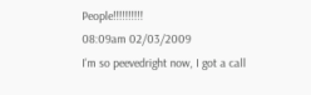People!!!!!!!!!!
08:09am 02/03/2009
I'm so peevedright now, I got a call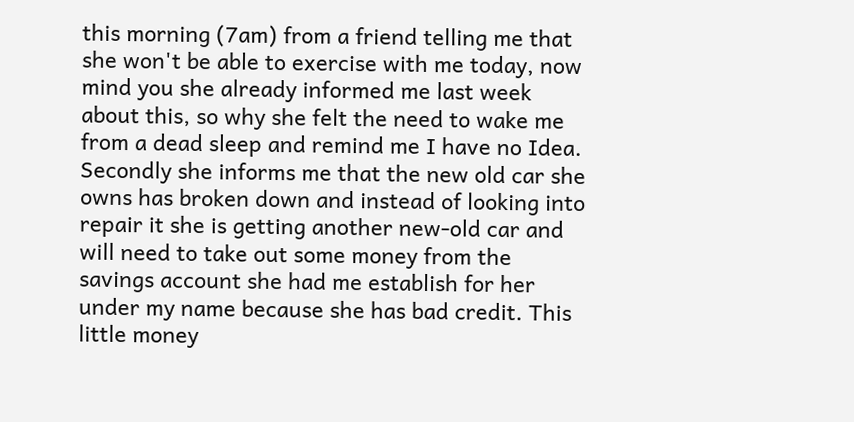this morning (7am) from a friend telling me that she won't be able to exercise with me today, now mind you she already informed me last week about this, so why she felt the need to wake me from a dead sleep and remind me I have no Idea. Secondly she informs me that the new old car she owns has broken down and instead of looking into repair it she is getting another new-old car and will need to take out some money from the savings account she had me establish for her under my name because she has bad credit. This little money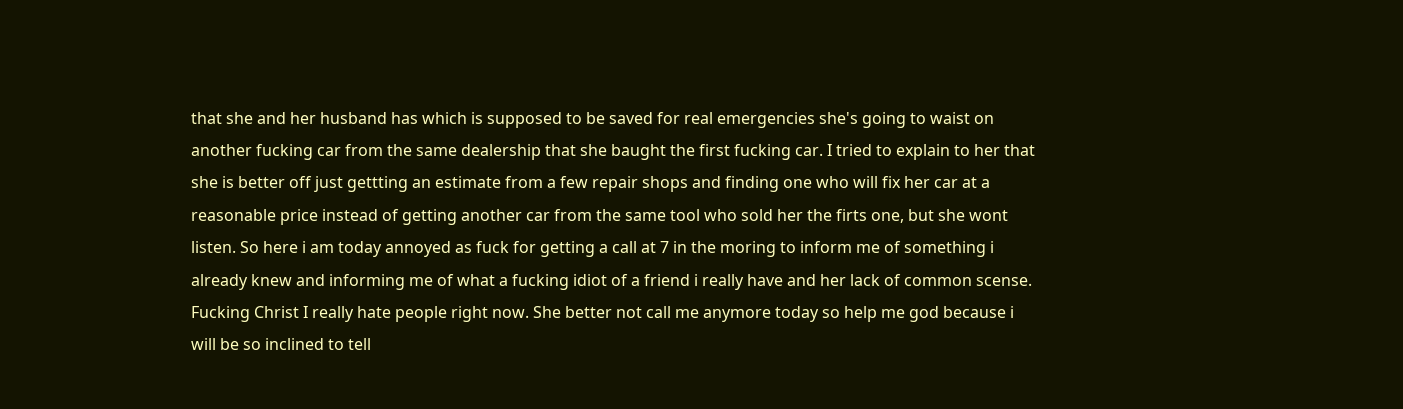that she and her husband has which is supposed to be saved for real emergencies she's going to waist on another fucking car from the same dealership that she baught the first fucking car. I tried to explain to her that she is better off just gettting an estimate from a few repair shops and finding one who will fix her car at a reasonable price instead of getting another car from the same tool who sold her the firts one, but she wont listen. So here i am today annoyed as fuck for getting a call at 7 in the moring to inform me of something i already knew and informing me of what a fucking idiot of a friend i really have and her lack of common scense. Fucking Christ I really hate people right now. She better not call me anymore today so help me god because i will be so inclined to tell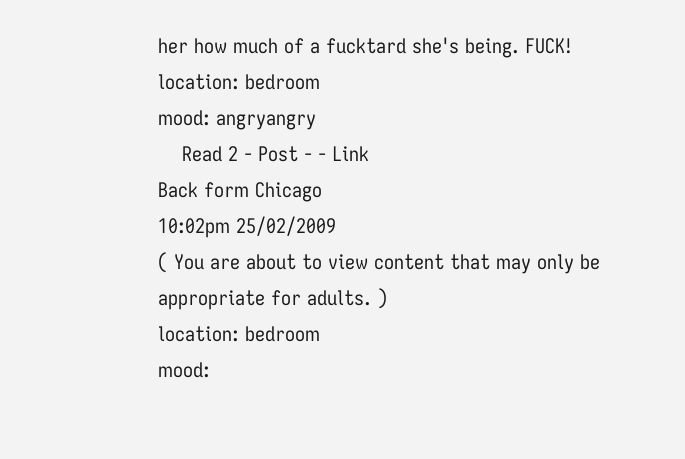her how much of a fucktard she's being. FUCK!
location: bedroom
mood: angryangry
    Read 2 - Post - - Link
Back form Chicago
10:02pm 25/02/2009
( You are about to view content that may only be appropriate for adults. )
location: bedroom
mood: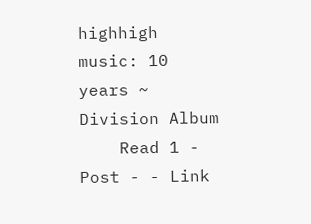highhigh
music: 10 years ~ Division Album
    Read 1 - Post - - Link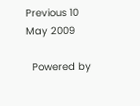Previous 10
May 2009

  Powered by